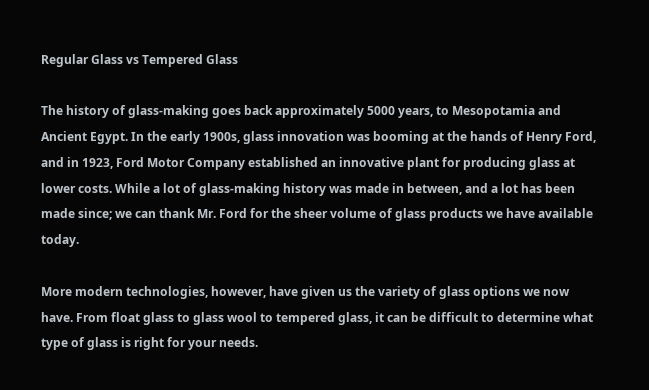Regular Glass vs Tempered Glass

The history of glass-making goes back approximately 5000 years, to Mesopotamia and Ancient Egypt. In the early 1900s, glass innovation was booming at the hands of Henry Ford, and in 1923, Ford Motor Company established an innovative plant for producing glass at lower costs. While a lot of glass-making history was made in between, and a lot has been made since; we can thank Mr. Ford for the sheer volume of glass products we have available today.

More modern technologies, however, have given us the variety of glass options we now have. From float glass to glass wool to tempered glass, it can be difficult to determine what type of glass is right for your needs.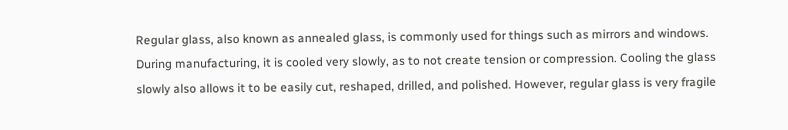Regular glass, also known as annealed glass, is commonly used for things such as mirrors and windows. During manufacturing, it is cooled very slowly, as to not create tension or compression. Cooling the glass slowly also allows it to be easily cut, reshaped, drilled, and polished. However, regular glass is very fragile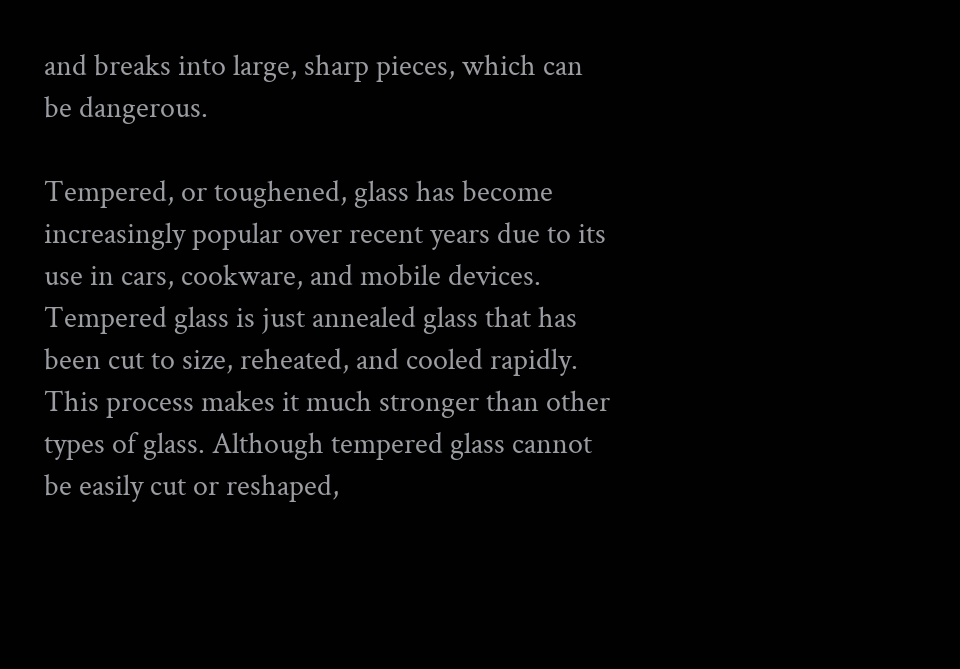and breaks into large, sharp pieces, which can be dangerous.

Tempered, or toughened, glass has become increasingly popular over recent years due to its use in cars, cookware, and mobile devices. Tempered glass is just annealed glass that has been cut to size, reheated, and cooled rapidly. This process makes it much stronger than other types of glass. Although tempered glass cannot be easily cut or reshaped,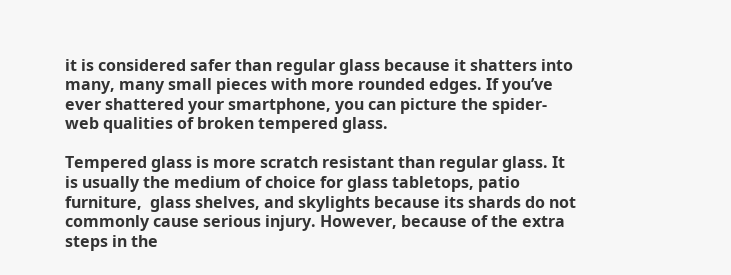it is considered safer than regular glass because it shatters into many, many small pieces with more rounded edges. If you’ve ever shattered your smartphone, you can picture the spider-web qualities of broken tempered glass.

Tempered glass is more scratch resistant than regular glass. It is usually the medium of choice for glass tabletops, patio furniture,  glass shelves, and skylights because its shards do not commonly cause serious injury. However, because of the extra steps in the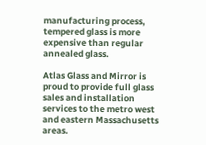manufacturing process, tempered glass is more expensive than regular annealed glass.

Atlas Glass and Mirror is proud to provide full glass sales and installation services to the metro west and eastern Massachusetts areas.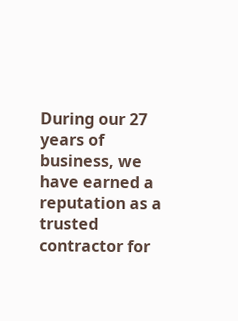During our 27 years of business, we have earned a reputation as a trusted contractor for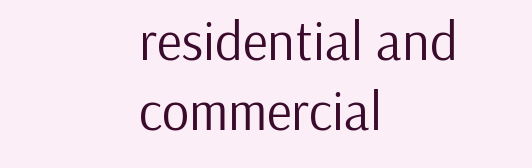residential and commercial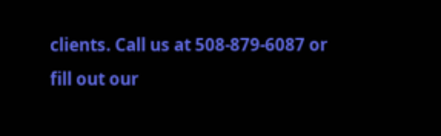clients. Call us at 508-879-6087 or fill out our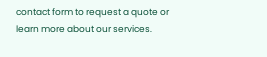contact form to request a quote or learn more about our services.